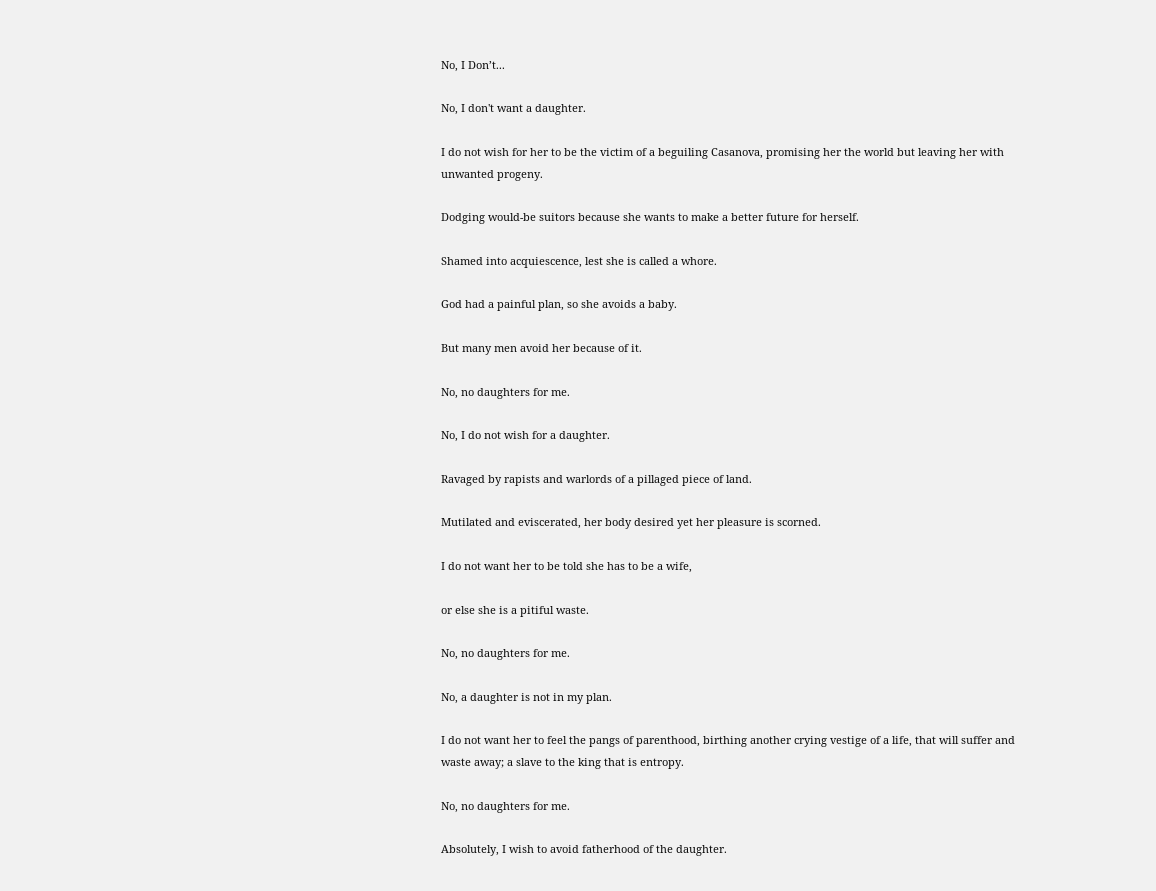No, I Don’t...

No, I don't want a daughter.

I do not wish for her to be the victim of a beguiling Casanova, promising her the world but leaving her with unwanted progeny.

Dodging would-be suitors because she wants to make a better future for herself.

Shamed into acquiescence, lest she is called a whore.

God had a painful plan, so she avoids a baby.

But many men avoid her because of it.

No, no daughters for me.

No, I do not wish for a daughter.

Ravaged by rapists and warlords of a pillaged piece of land.

Mutilated and eviscerated, her body desired yet her pleasure is scorned.

I do not want her to be told she has to be a wife,

or else she is a pitiful waste.

No, no daughters for me.

No, a daughter is not in my plan.

I do not want her to feel the pangs of parenthood, birthing another crying vestige of a life, that will suffer and waste away; a slave to the king that is entropy.

No, no daughters for me.

Absolutely, I wish to avoid fatherhood of the daughter.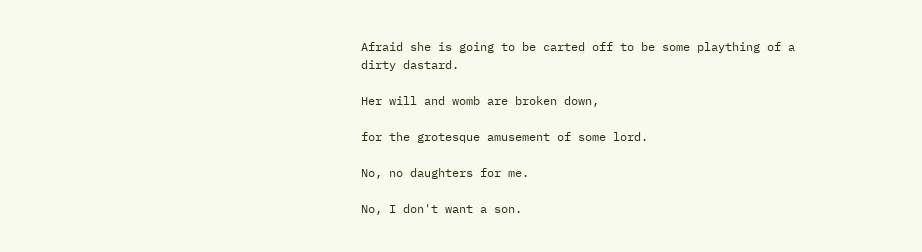Afraid she is going to be carted off to be some plaything of a dirty dastard.

Her will and womb are broken down,

for the grotesque amusement of some lord.

No, no daughters for me.

No, I don't want a son.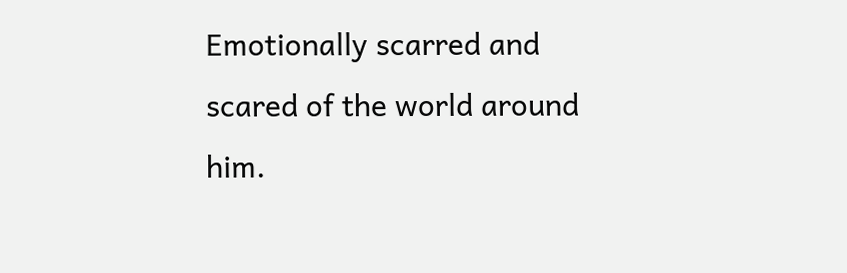Emotionally scarred and scared of the world around him.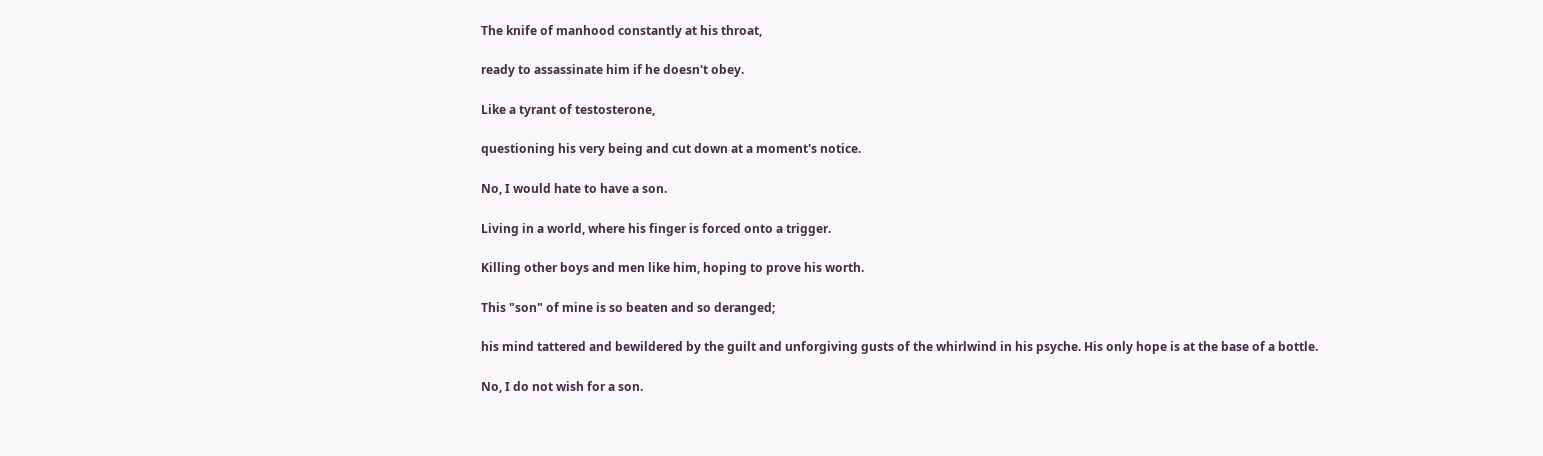The knife of manhood constantly at his throat,

ready to assassinate him if he doesn't obey.

Like a tyrant of testosterone,

questioning his very being and cut down at a moment's notice.

No, I would hate to have a son.

Living in a world, where his finger is forced onto a trigger.

Killing other boys and men like him, hoping to prove his worth.

This "son" of mine is so beaten and so deranged;

his mind tattered and bewildered by the guilt and unforgiving gusts of the whirlwind in his psyche. His only hope is at the base of a bottle.

No, I do not wish for a son.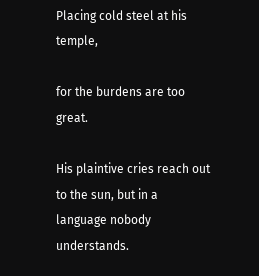Placing cold steel at his temple,

for the burdens are too great.

His plaintive cries reach out to the sun, but in a language nobody understands.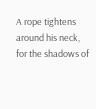A rope tightens around his neck, for the shadows of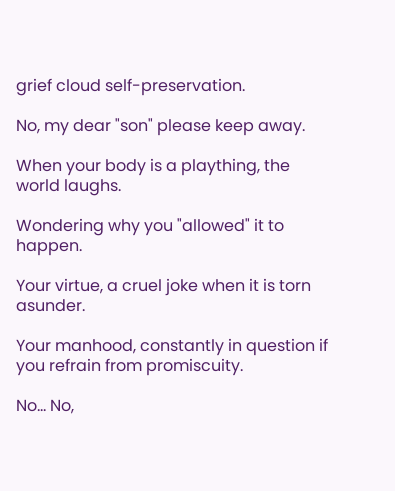grief cloud self-preservation.

No, my dear "son" please keep away.

When your body is a plaything, the world laughs.

Wondering why you "allowed" it to happen.

Your virtue, a cruel joke when it is torn asunder.

Your manhood, constantly in question if you refrain from promiscuity.

No… No,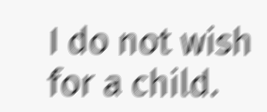I do not wish for a child.